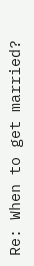Re: When to get married?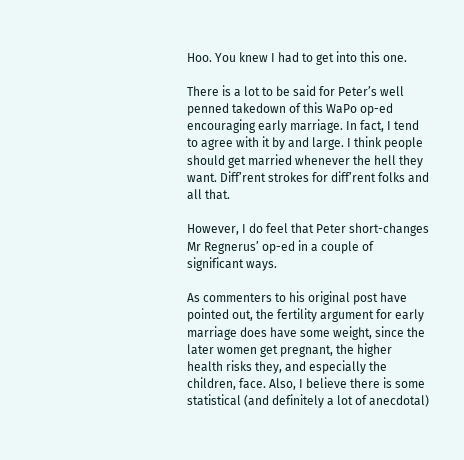Hoo. You knew I had to get into this one.

There is a lot to be said for Peter’s well penned takedown of this WaPo op-ed encouraging early marriage. In fact, I tend to agree with it by and large. I think people should get married whenever the hell they want. Diff’rent strokes for diff’rent folks and all that.

However, I do feel that Peter short-changes Mr Regnerus’ op-ed in a couple of significant ways.

As commenters to his original post have pointed out, the fertility argument for early marriage does have some weight, since the later women get pregnant, the higher health risks they, and especially the children, face. Also, I believe there is some statistical (and definitely a lot of anecdotal)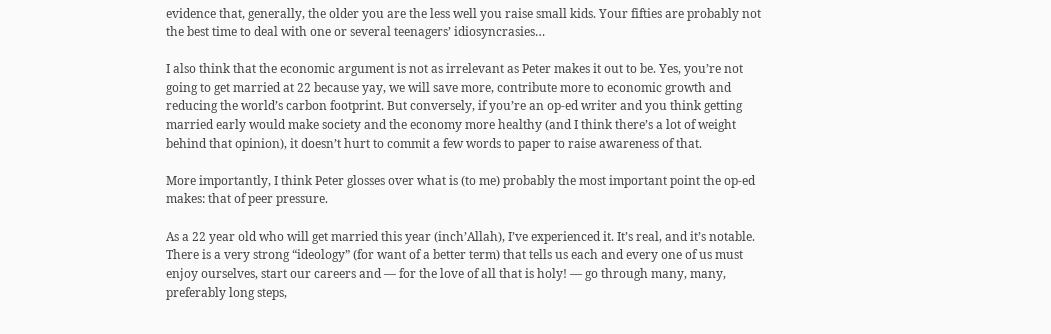evidence that, generally, the older you are the less well you raise small kids. Your fifties are probably not the best time to deal with one or several teenagers’ idiosyncrasies…

I also think that the economic argument is not as irrelevant as Peter makes it out to be. Yes, you’re not going to get married at 22 because yay, we will save more, contribute more to economic growth and reducing the world’s carbon footprint. But conversely, if you’re an op-ed writer and you think getting married early would make society and the economy more healthy (and I think there’s a lot of weight behind that opinion), it doesn’t hurt to commit a few words to paper to raise awareness of that.

More importantly, I think Peter glosses over what is (to me) probably the most important point the op-ed makes: that of peer pressure.

As a 22 year old who will get married this year (inch’Allah), I’ve experienced it. It’s real, and it’s notable. There is a very strong “ideology” (for want of a better term) that tells us each and every one of us must enjoy ourselves, start our careers and — for the love of all that is holy! — go through many, many, preferably long steps,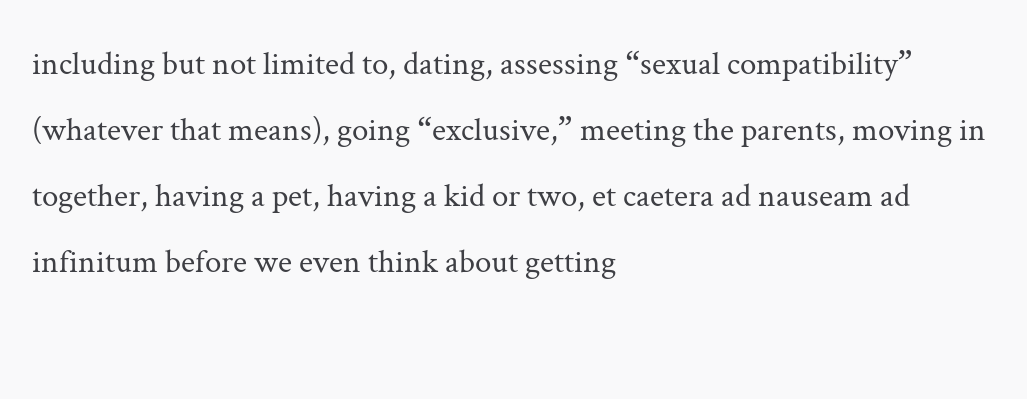including but not limited to, dating, assessing “sexual compatibility” (whatever that means), going “exclusive,” meeting the parents, moving in together, having a pet, having a kid or two, et caetera ad nauseam ad infinitum before we even think about getting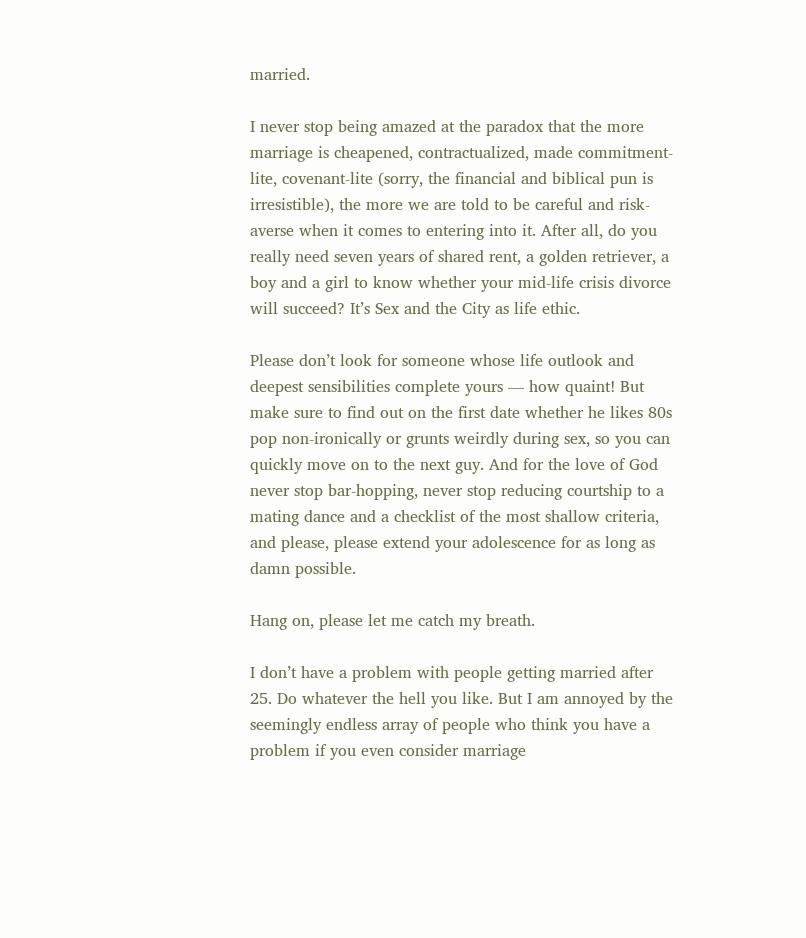married.

I never stop being amazed at the paradox that the more marriage is cheapened, contractualized, made commitment-lite, covenant-lite (sorry, the financial and biblical pun is irresistible), the more we are told to be careful and risk-averse when it comes to entering into it. After all, do you really need seven years of shared rent, a golden retriever, a boy and a girl to know whether your mid-life crisis divorce will succeed? It’s Sex and the City as life ethic.

Please don’t look for someone whose life outlook and deepest sensibilities complete yours — how quaint! But make sure to find out on the first date whether he likes 80s pop non-ironically or grunts weirdly during sex, so you can quickly move on to the next guy. And for the love of God never stop bar-hopping, never stop reducing courtship to a mating dance and a checklist of the most shallow criteria, and please, please extend your adolescence for as long as damn possible.

Hang on, please let me catch my breath.

I don’t have a problem with people getting married after 25. Do whatever the hell you like. But I am annoyed by the seemingly endless array of people who think you have a problem if you even consider marriage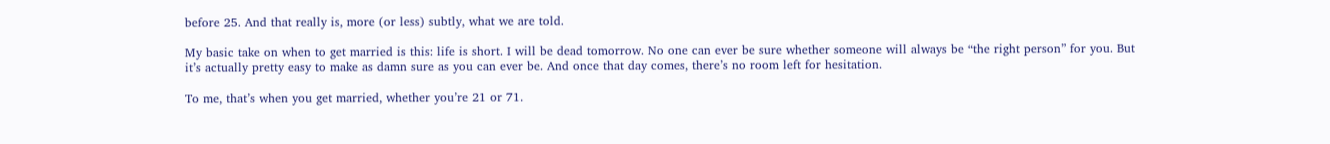before 25. And that really is, more (or less) subtly, what we are told.

My basic take on when to get married is this: life is short. I will be dead tomorrow. No one can ever be sure whether someone will always be “the right person” for you. But it’s actually pretty easy to make as damn sure as you can ever be. And once that day comes, there’s no room left for hesitation.

To me, that’s when you get married, whether you’re 21 or 71.